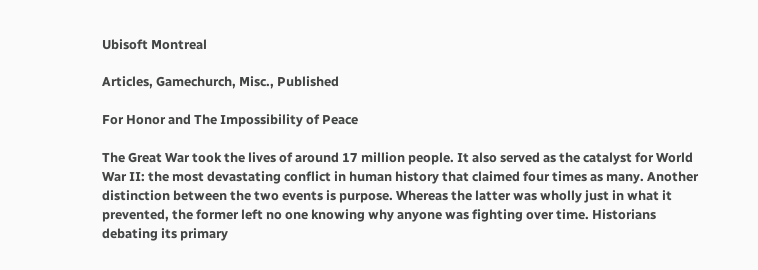Ubisoft Montreal

Articles, Gamechurch, Misc., Published

For Honor and The Impossibility of Peace

The Great War took the lives of around 17 million people. It also served as the catalyst for World War II: the most devastating conflict in human history that claimed four times as many. Another distinction between the two events is purpose. Whereas the latter was wholly just in what it prevented, the former left no one knowing why anyone was fighting over time. Historians debating its primary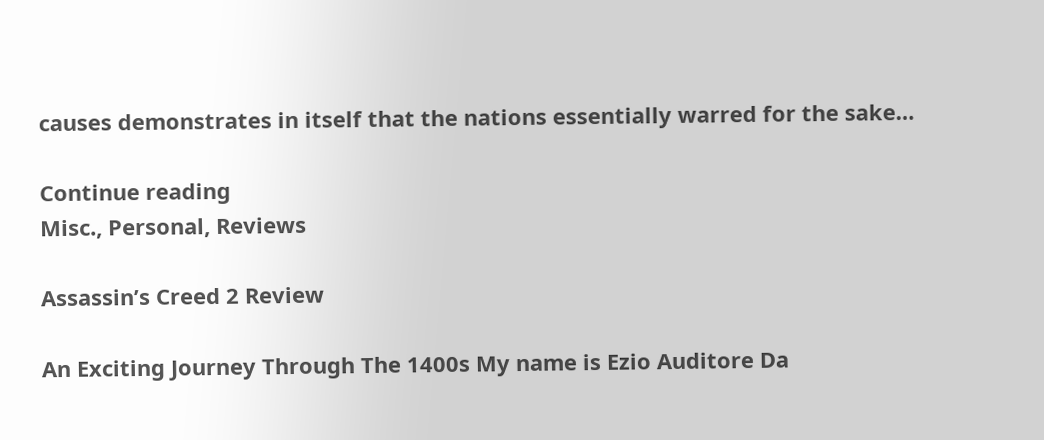causes demonstrates in itself that the nations essentially warred for the sake…

Continue reading
Misc., Personal, Reviews

Assassin’s Creed 2 Review

An Exciting Journey Through The 1400s My name is Ezio Auditore Da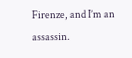Firenze, and I’m an assassin.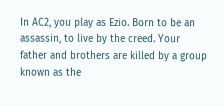In AC2, you play as Ezio. Born to be an assassin, to live by the creed. Your father and brothers are killed by a group known as the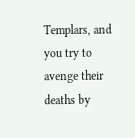Templars, and you try to avenge their deaths by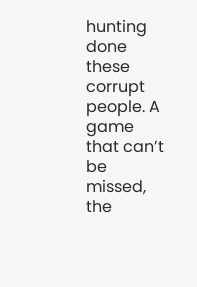hunting done these corrupt people. A game that can’t be missed, the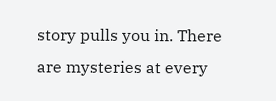story pulls you in. There are mysteries at every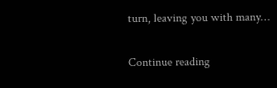turn, leaving you with many…

Continue reading